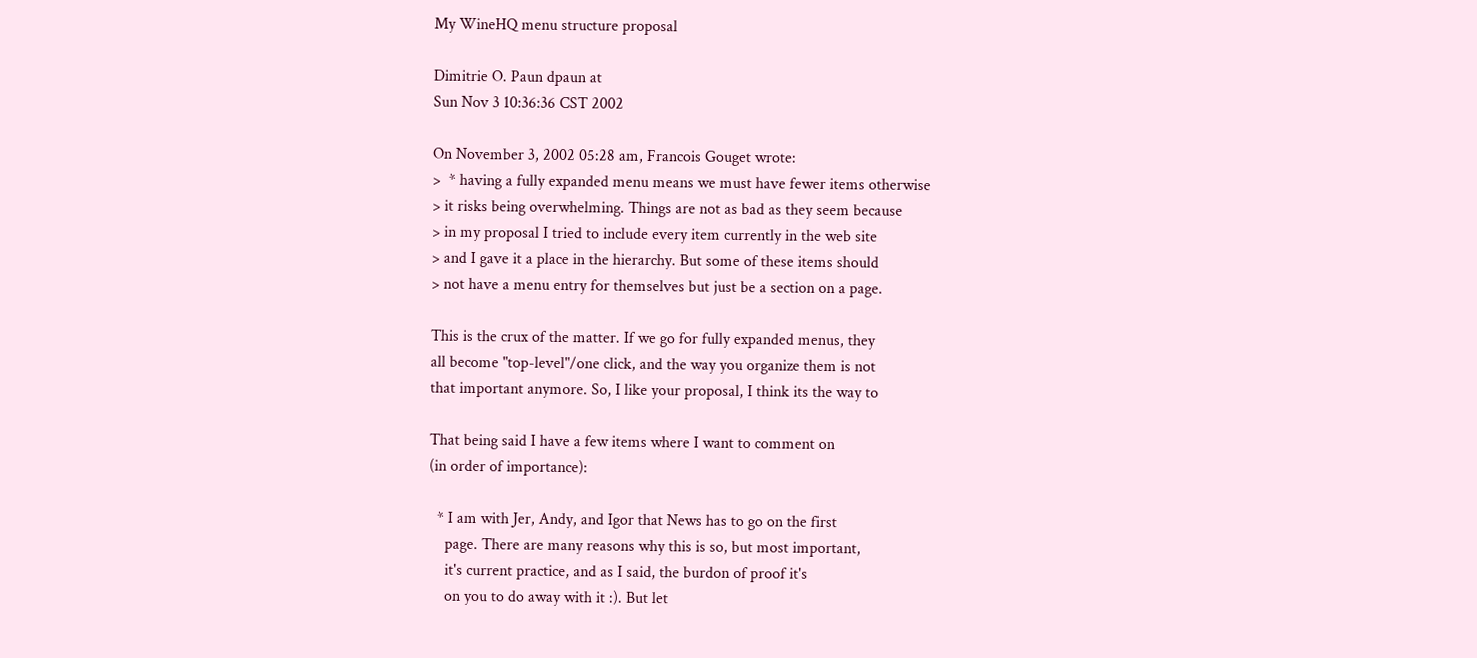My WineHQ menu structure proposal

Dimitrie O. Paun dpaun at
Sun Nov 3 10:36:36 CST 2002

On November 3, 2002 05:28 am, Francois Gouget wrote:
>  * having a fully expanded menu means we must have fewer items otherwise
> it risks being overwhelming. Things are not as bad as they seem because
> in my proposal I tried to include every item currently in the web site
> and I gave it a place in the hierarchy. But some of these items should
> not have a menu entry for themselves but just be a section on a page.

This is the crux of the matter. If we go for fully expanded menus, they
all become "top-level"/one click, and the way you organize them is not
that important anymore. So, I like your proposal, I think its the way to

That being said I have a few items where I want to comment on
(in order of importance):

  * I am with Jer, Andy, and Igor that News has to go on the first
    page. There are many reasons why this is so, but most important,
    it's current practice, and as I said, the burdon of proof it's
    on you to do away with it :). But let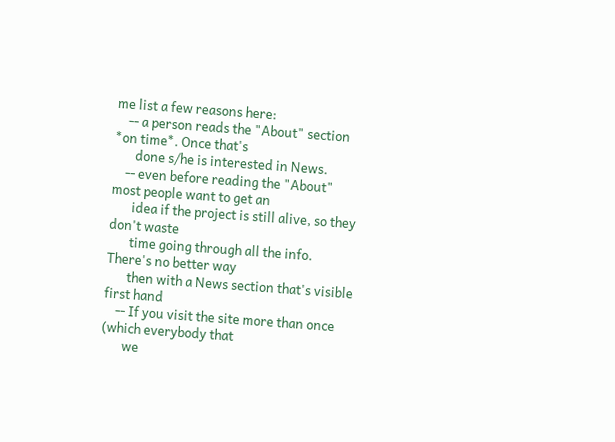me list a few reasons here:
    -- a person reads the "About" section *on time*. Once that's
       done s/he is interested in News.
    -- even before reading the "About" most people want to get an
       idea if the project is still alive, so they don't waste
       time going through all the info. There's no better way
       then with a News section that's visible first hand
    -- If you visit the site more than once (which everybody that
       we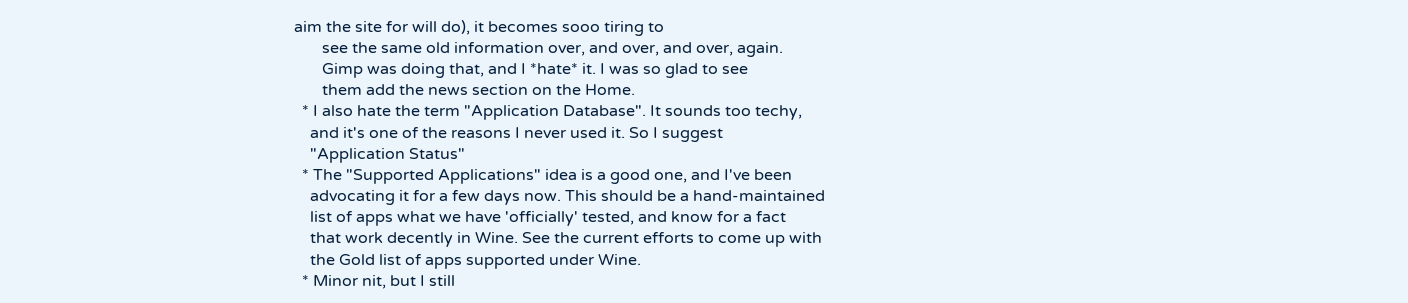aim the site for will do), it becomes sooo tiring to
       see the same old information over, and over, and over, again.
       Gimp was doing that, and I *hate* it. I was so glad to see
       them add the news section on the Home.
  * I also hate the term "Application Database". It sounds too techy,
    and it's one of the reasons I never used it. So I suggest
    "Application Status"
  * The "Supported Applications" idea is a good one, and I've been
    advocating it for a few days now. This should be a hand-maintained
    list of apps what we have 'officially' tested, and know for a fact
    that work decently in Wine. See the current efforts to come up with
    the Gold list of apps supported under Wine.
  * Minor nit, but I still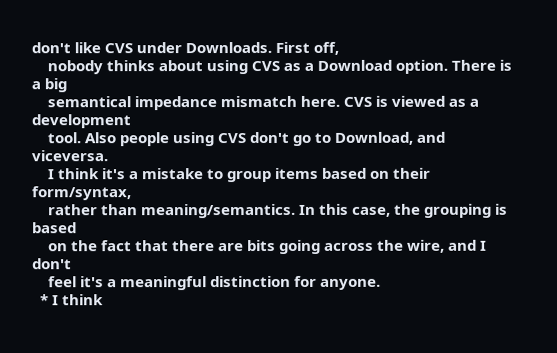don't like CVS under Downloads. First off,
    nobody thinks about using CVS as a Download option. There is a big
    semantical impedance mismatch here. CVS is viewed as a development
    tool. Also people using CVS don't go to Download, and viceversa.
    I think it's a mistake to group items based on their form/syntax,
    rather than meaning/semantics. In this case, the grouping is based
    on the fact that there are bits going across the wire, and I don't
    feel it's a meaningful distinction for anyone.
  * I think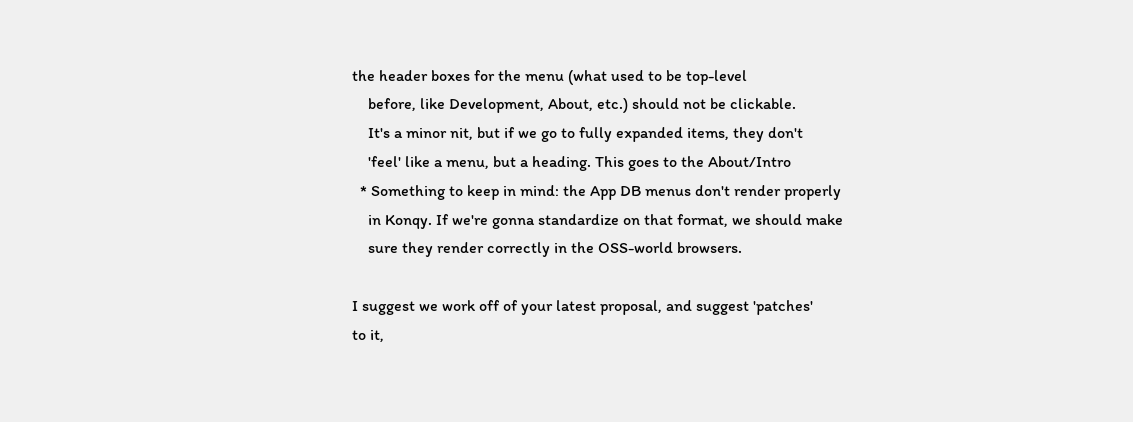the header boxes for the menu (what used to be top-level
    before, like Development, About, etc.) should not be clickable.
    It's a minor nit, but if we go to fully expanded items, they don't
    'feel' like a menu, but a heading. This goes to the About/Intro
  * Something to keep in mind: the App DB menus don't render properly
    in Konqy. If we're gonna standardize on that format, we should make
    sure they render correctly in the OSS-world browsers.

I suggest we work off of your latest proposal, and suggest 'patches'
to it,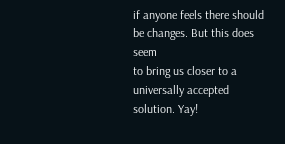if anyone feels there should be changes. But this does seem
to bring us closer to a universally accepted solution. Yay!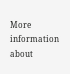More information about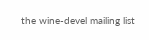the wine-devel mailing list